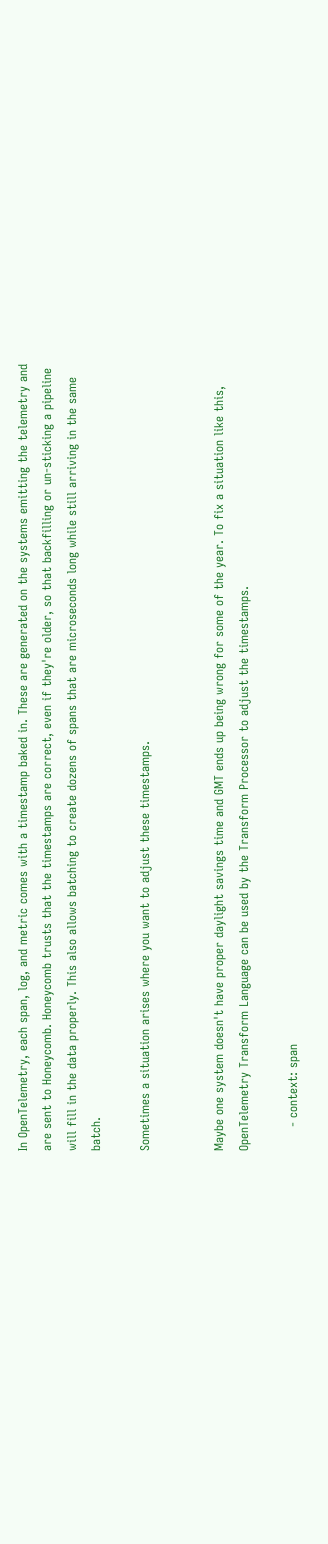In OpenTelemetry, each span, log, and metric comes with a timestamp baked in. These are generated on the systems emitting the telemetry and are sent to Honeycomb. Honeycomb trusts that the timestamps are correct, even if they're older, so that backfilling or un-sticking a pipeline will fill in the data properly. This also allows batching to create dozens of spans that are microseconds long while still arriving in the same batch.

Sometimes a situation arises where you want to adjust these timestamps.


Maybe one system doesn't have proper daylight savings time and GMT ends up being wrong for some of the year. To fix a situation like this, OpenTelemetry Transform Language can be used by the Transform Processor to adjust the timestamps.

      - context: span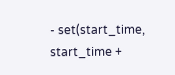- set(start_time, start_time +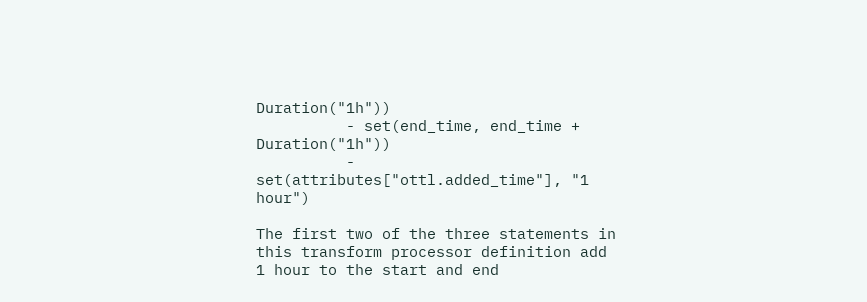Duration("1h"))
          - set(end_time, end_time + Duration("1h"))
          - set(attributes["ottl.added_time"], "1 hour")

The first two of the three statements in this transform processor definition add 1 hour to the start and end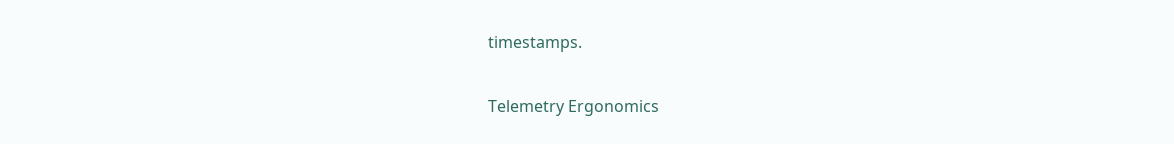timestamps.

Telemetry Ergonomics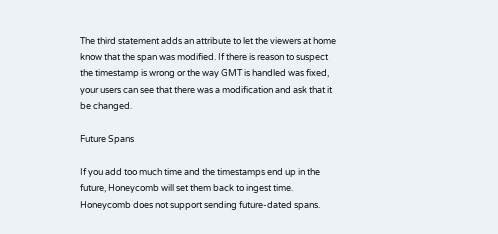The third statement adds an attribute to let the viewers at home know that the span was modified. If there is reason to suspect the timestamp is wrong or the way GMT is handled was fixed, your users can see that there was a modification and ask that it be changed.

Future Spans

If you add too much time and the timestamps end up in the future, Honeycomb will set them back to ingest time. Honeycomb does not support sending future-dated spans.